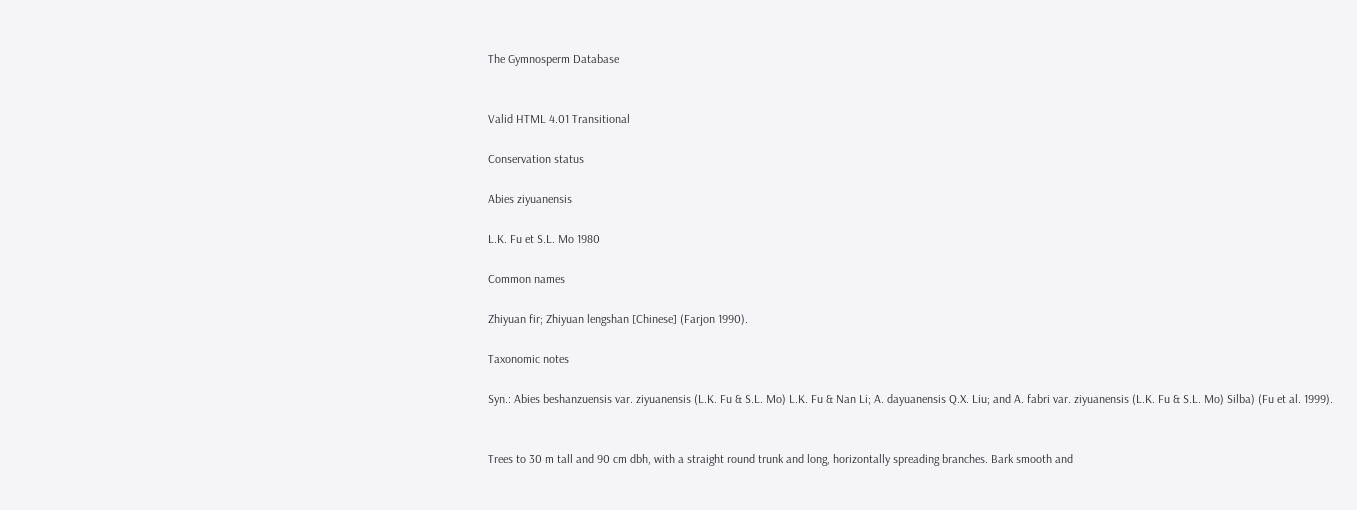The Gymnosperm Database


Valid HTML 4.01 Transitional

Conservation status

Abies ziyuanensis

L.K. Fu et S.L. Mo 1980

Common names

Zhiyuan fir; Zhiyuan lengshan [Chinese] (Farjon 1990).

Taxonomic notes

Syn.: Abies beshanzuensis var. ziyuanensis (L.K. Fu & S.L. Mo) L.K. Fu & Nan Li; A. dayuanensis Q.X. Liu; and A. fabri var. ziyuanensis (L.K. Fu & S.L. Mo) Silba) (Fu et al. 1999).


Trees to 30 m tall and 90 cm dbh, with a straight round trunk and long, horizontally spreading branches. Bark smooth and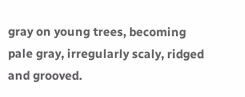gray on young trees, becoming pale gray, irregularly scaly, ridged and grooved.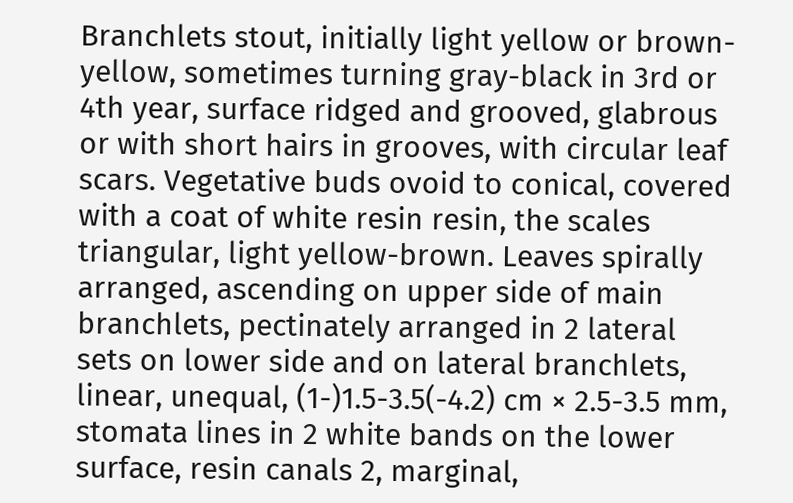Branchlets stout, initially light yellow or brown-yellow, sometimes turning gray-black in 3rd or 4th year, surface ridged and grooved, glabrous or with short hairs in grooves, with circular leaf scars. Vegetative buds ovoid to conical, covered with a coat of white resin resin, the scales triangular, light yellow-brown. Leaves spirally arranged, ascending on upper side of main branchlets, pectinately arranged in 2 lateral sets on lower side and on lateral branchlets, linear, unequal, (1-)1.5-3.5(-4.2) cm × 2.5-3.5 mm, stomata lines in 2 white bands on the lower surface, resin canals 2, marginal,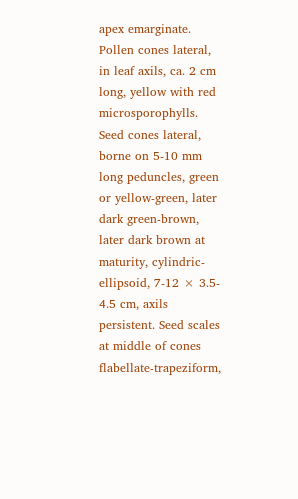apex emarginate. Pollen cones lateral, in leaf axils, ca. 2 cm long, yellow with red microsporophylls. Seed cones lateral, borne on 5-10 mm long peduncles, green or yellow-green, later dark green-brown, later dark brown at maturity, cylindric-ellipsoid, 7-12 × 3.5- 4.5 cm, axils persistent. Seed scales at middle of cones flabellate-trapeziform,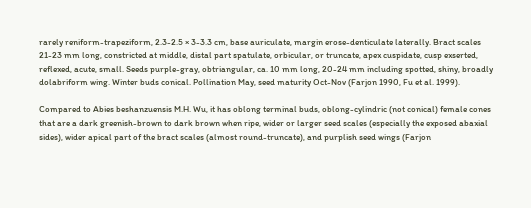rarely reniform-trapeziform, 2.3-2.5 × 3-3.3 cm, base auriculate, margin erose-denticulate laterally. Bract scales 21-23 mm long, constricted at middle, distal part spatulate, orbicular, or truncate, apex cuspidate, cusp exserted, reflexed, acute, small. Seeds purple-gray, obtriangular, ca. 10 mm long, 20-24 mm including spotted, shiny, broadly dolabriform wing. Winter buds conical. Pollination May, seed maturity Oct-Nov (Farjon 1990, Fu et al. 1999).

Compared to Abies beshanzuensis M.H. Wu, it has oblong terminal buds, oblong-cylindric (not conical) female cones that are a dark greenish-brown to dark brown when ripe, wider or larger seed scales (especially the exposed abaxial sides), wider apical part of the bract scales (almost round-truncate), and purplish seed wings (Farjon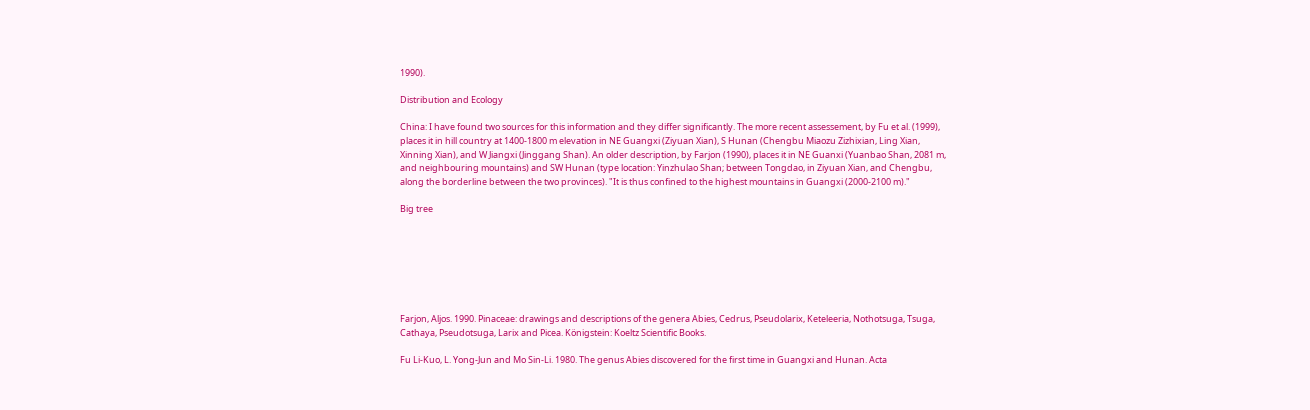1990).

Distribution and Ecology

China: I have found two sources for this information and they differ significantly. The more recent assessement, by Fu et al. (1999), places it in hill country at 1400-1800 m elevation in NE Guangxi (Ziyuan Xian), S Hunan (Chengbu Miaozu Zizhixian, Ling Xian, Xinning Xian), and W Jiangxi (Jinggang Shan). An older description, by Farjon (1990), places it in NE Guanxi (Yuanbao Shan, 2081 m, and neighbouring mountains) and SW Hunan (type location: Yinzhulao Shan; between Tongdao, in Ziyuan Xian, and Chengbu, along the borderline between the two provinces). "It is thus confined to the highest mountains in Guangxi (2000-2100 m)."

Big tree







Farjon, Aljos. 1990. Pinaceae: drawings and descriptions of the genera Abies, Cedrus, Pseudolarix, Keteleeria, Nothotsuga, Tsuga, Cathaya, Pseudotsuga, Larix and Picea. Königstein: Koeltz Scientific Books.

Fu Li-Kuo, L. Yong-Jun and Mo Sin-Li. 1980. The genus Abies discovered for the first time in Guangxi and Hunan. Acta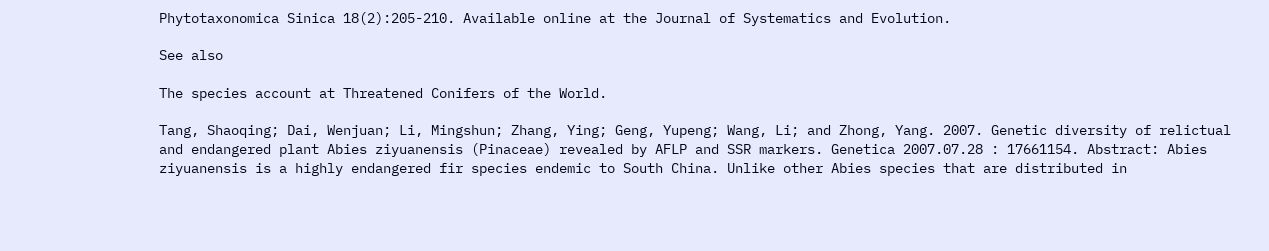Phytotaxonomica Sinica 18(2):205-210. Available online at the Journal of Systematics and Evolution.

See also

The species account at Threatened Conifers of the World.

Tang, Shaoqing; Dai, Wenjuan; Li, Mingshun; Zhang, Ying; Geng, Yupeng; Wang, Li; and Zhong, Yang. 2007. Genetic diversity of relictual and endangered plant Abies ziyuanensis (Pinaceae) revealed by AFLP and SSR markers. Genetica 2007.07.28 : 17661154. Abstract: Abies ziyuanensis is a highly endangered fir species endemic to South China. Unlike other Abies species that are distributed in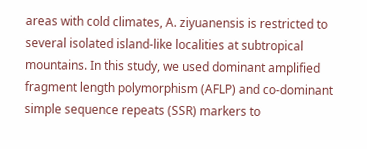areas with cold climates, A. ziyuanensis is restricted to several isolated island-like localities at subtropical mountains. In this study, we used dominant amplified fragment length polymorphism (AFLP) and co-dominant simple sequence repeats (SSR) markers to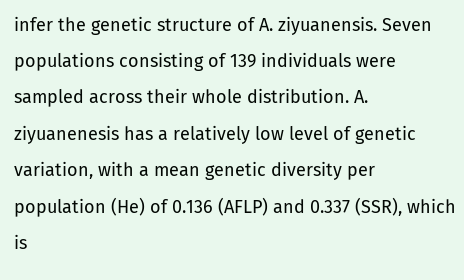infer the genetic structure of A. ziyuanensis. Seven populations consisting of 139 individuals were sampled across their whole distribution. A. ziyuanenesis has a relatively low level of genetic variation, with a mean genetic diversity per population (He) of 0.136 (AFLP) and 0.337 (SSR), which is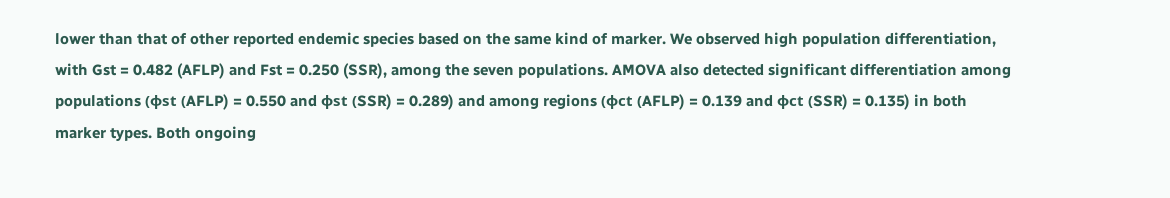lower than that of other reported endemic species based on the same kind of marker. We observed high population differentiation, with Gst = 0.482 (AFLP) and Fst = 0.250 (SSR), among the seven populations. AMOVA also detected significant differentiation among populations (φst (AFLP) = 0.550 and φst (SSR) = 0.289) and among regions (φct (AFLP) = 0.139 and φct (SSR) = 0.135) in both marker types. Both ongoing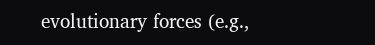evolutionary forces (e.g.,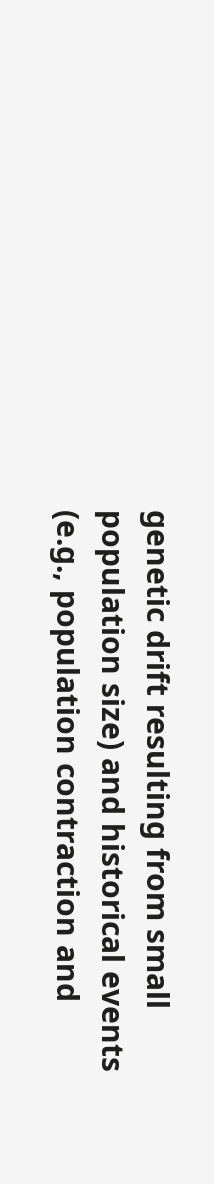genetic drift resulting from small population size) and historical events (e.g., population contraction and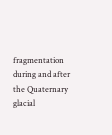fragmentation during and after the Quaternary glacial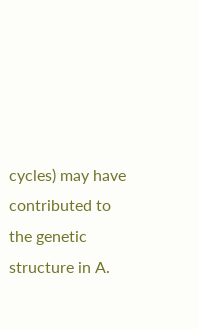cycles) may have contributed to the genetic structure in A.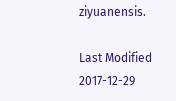ziyuanensis.

Last Modified 2017-12-29